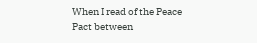When I read of the Peace Pact between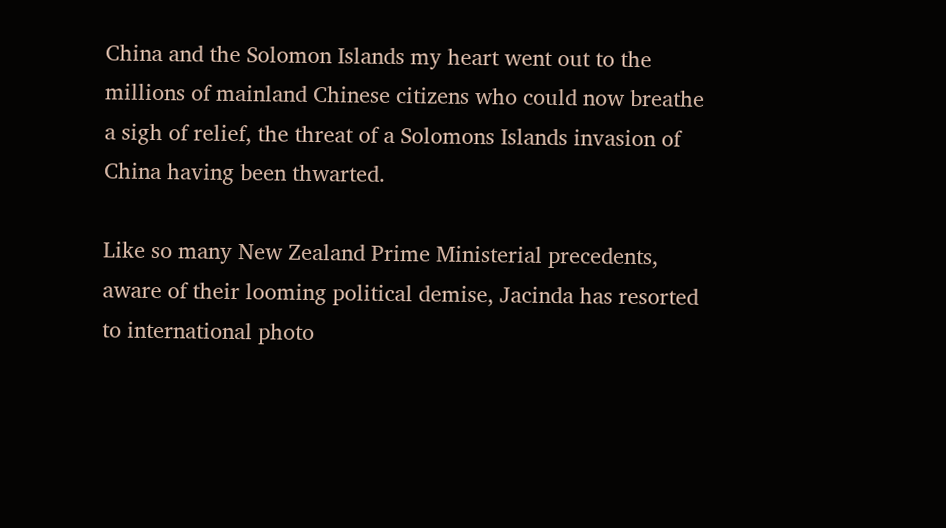China and the Solomon Islands my heart went out to the millions of mainland Chinese citizens who could now breathe a sigh of relief, the threat of a Solomons Islands invasion of China having been thwarted.

Like so many New Zealand Prime Ministerial precedents, aware of their looming political demise, Jacinda has resorted to international photo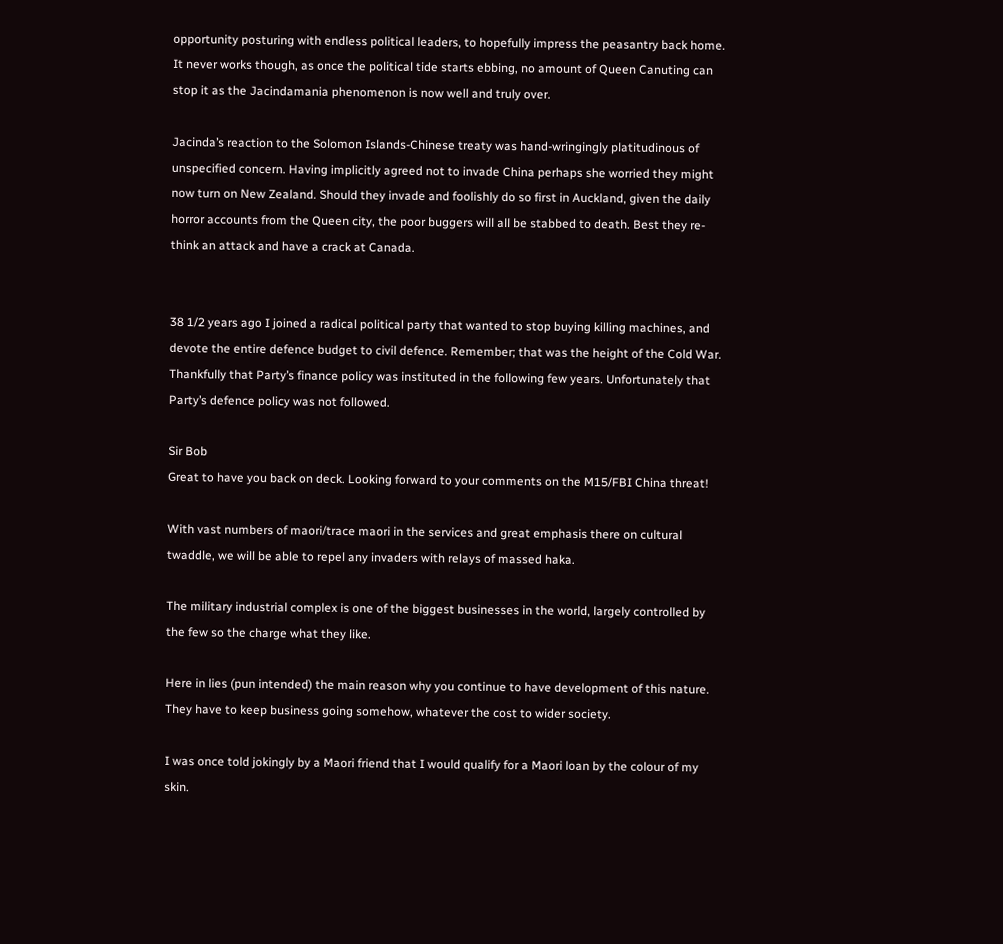opportunity posturing with endless political leaders, to hopefully impress the peasantry back home. It never works though, as once the political tide starts ebbing, no amount of Queen Canuting can stop it as the Jacindamania phenomenon is now well and truly over.

Jacinda’s reaction to the Solomon Islands-Chinese treaty was hand-wringingly platitudinous of unspecified concern. Having implicitly agreed not to invade China perhaps she worried they might now turn on New Zealand. Should they invade and foolishly do so first in Auckland, given the daily horror accounts from the Queen city, the poor buggers will all be stabbed to death. Best they re-think an attack and have a crack at Canada.


38 1/2 years ago I joined a radical political party that wanted to stop buying killing machines, and devote the entire defence budget to civil defence. Remember; that was the height of the Cold War. Thankfully that Party’s finance policy was instituted in the following few years. Unfortunately that Party’s defence policy was not followed.

Sir Bob
Great to have you back on deck. Looking forward to your comments on the M15/FBI China threat!

With vast numbers of maori/trace maori in the services and great emphasis there on cultural twaddle, we will be able to repel any invaders with relays of massed haka.

The military industrial complex is one of the biggest businesses in the world, largely controlled by the few so the charge what they like.

Here in lies (pun intended) the main reason why you continue to have development of this nature. They have to keep business going somehow, whatever the cost to wider society.

I was once told jokingly by a Maori friend that I would qualify for a Maori loan by the colour of my skin.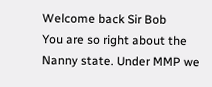Welcome back Sir Bob
You are so right about the Nanny state. Under MMP we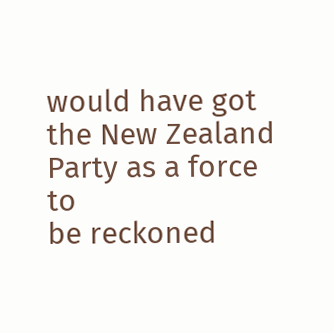would have got the New Zealand Party as a force to
be reckoned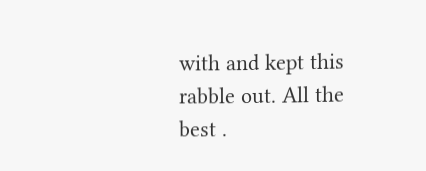with and kept this rabble out. All the best .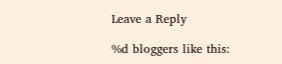Leave a Reply

%d bloggers like this: